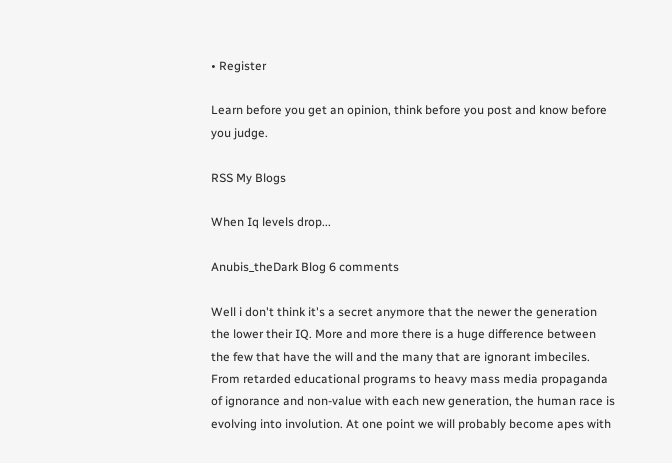• Register

Learn before you get an opinion, think before you post and know before you judge.

RSS My Blogs

When Iq levels drop...

Anubis_theDark Blog 6 comments

Well i don't think it's a secret anymore that the newer the generation the lower their IQ. More and more there is a huge difference between the few that have the will and the many that are ignorant imbeciles. From retarded educational programs to heavy mass media propaganda of ignorance and non-value with each new generation, the human race is evolving into involution. At one point we will probably become apes with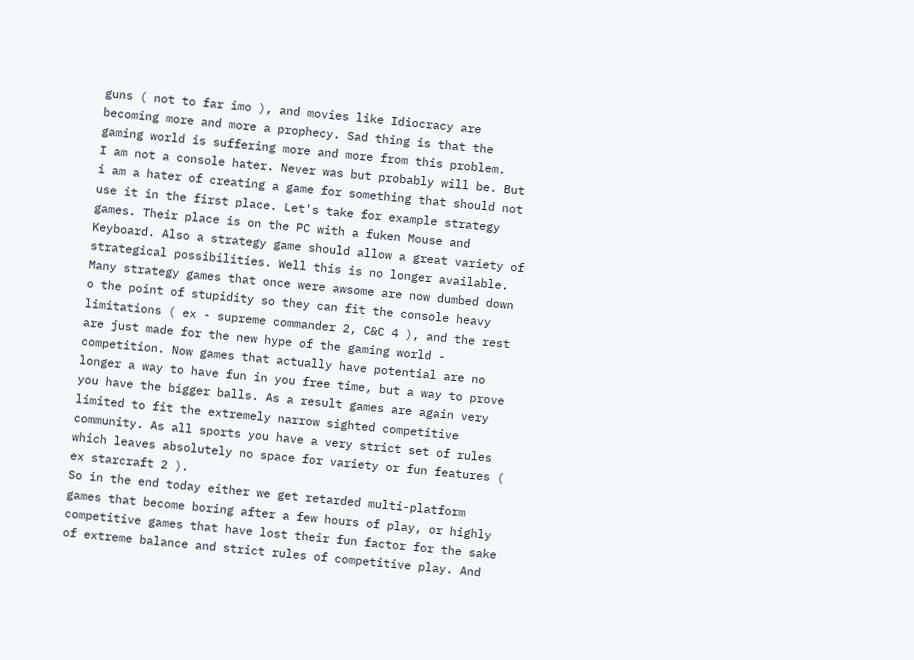guns ( not to far imo ), and movies like Idiocracy are becoming more and more a prophecy. Sad thing is that the gaming world is suffering more and more from this problem.
I am not a console hater. Never was but probably will be. But i am a hater of creating a game for something that should not use it in the first place. Let's take for example strategy games. Their place is on the PC with a fuken Mouse and Keyboard. Also a strategy game should allow a great variety of strategical possibilities. Well this is no longer available. Many strategy games that once were awsome are now dumbed down o the point of stupidity so they can fit the console heavy limitations ( ex - supreme commander 2, C&C 4 ), and the rest are just made for the new hype of the gaming world - competition. Now games that actually have potential are no longer a way to have fun in you free time, but a way to prove you have the bigger balls. As a result games are again very limited to fit the extremely narrow sighted competitive community. As all sports you have a very strict set of rules which leaves absolutely no space for variety or fun features ( ex starcraft 2 ).
So in the end today either we get retarded multi-platform games that become boring after a few hours of play, or highly competitive games that have lost their fun factor for the sake of extreme balance and strict rules of competitive play. And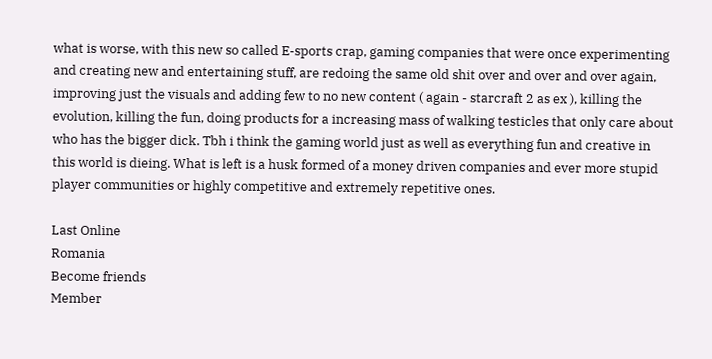what is worse, with this new so called E-sports crap, gaming companies that were once experimenting and creating new and entertaining stuff, are redoing the same old shit over and over and over again, improving just the visuals and adding few to no new content ( again - starcraft 2 as ex ), killing the evolution, killing the fun, doing products for a increasing mass of walking testicles that only care about who has the bigger dick. Tbh i think the gaming world just as well as everything fun and creative in this world is dieing. What is left is a husk formed of a money driven companies and ever more stupid player communities or highly competitive and extremely repetitive ones.

Last Online
Romania
Become friends
Member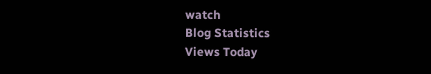watch
Blog Statistics
Views Today